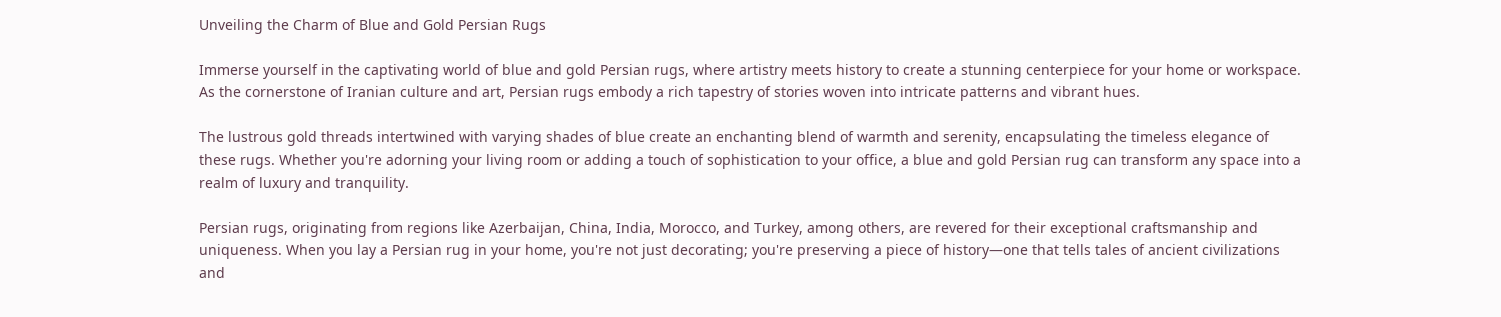Unveiling the Charm of Blue and Gold Persian Rugs

Immerse yourself in the captivating world of blue and gold Persian rugs, where artistry meets history to create a stunning centerpiece for your home or workspace. As the cornerstone of Iranian culture and art, Persian rugs embody a rich tapestry of stories woven into intricate patterns and vibrant hues.

The lustrous gold threads intertwined with varying shades of blue create an enchanting blend of warmth and serenity, encapsulating the timeless elegance of these rugs. Whether you're adorning your living room or adding a touch of sophistication to your office, a blue and gold Persian rug can transform any space into a realm of luxury and tranquility.

Persian rugs, originating from regions like Azerbaijan, China, India, Morocco, and Turkey, among others, are revered for their exceptional craftsmanship and uniqueness. When you lay a Persian rug in your home, you're not just decorating; you're preserving a piece of history—one that tells tales of ancient civilizations and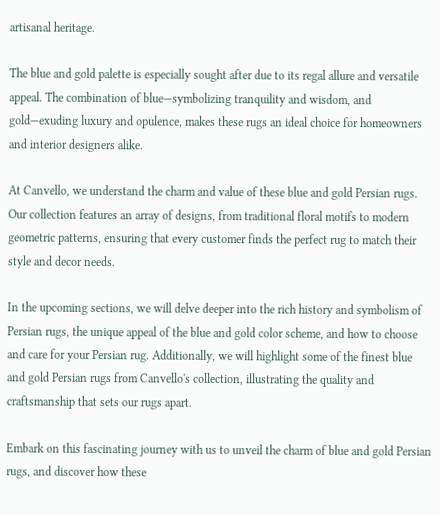artisanal heritage.

The blue and gold palette is especially sought after due to its regal allure and versatile appeal. The combination of blue—symbolizing tranquility and wisdom, and gold—exuding luxury and opulence, makes these rugs an ideal choice for homeowners and interior designers alike.

At Canvello, we understand the charm and value of these blue and gold Persian rugs. Our collection features an array of designs, from traditional floral motifs to modern geometric patterns, ensuring that every customer finds the perfect rug to match their style and decor needs.

In the upcoming sections, we will delve deeper into the rich history and symbolism of Persian rugs, the unique appeal of the blue and gold color scheme, and how to choose and care for your Persian rug. Additionally, we will highlight some of the finest blue and gold Persian rugs from Canvello's collection, illustrating the quality and craftsmanship that sets our rugs apart.

Embark on this fascinating journey with us to unveil the charm of blue and gold Persian rugs, and discover how these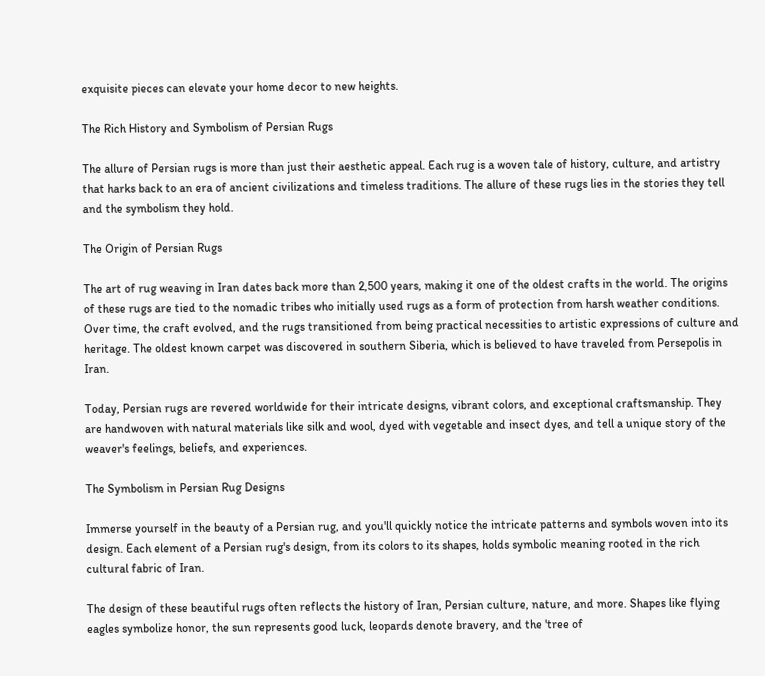exquisite pieces can elevate your home decor to new heights.

The Rich History and Symbolism of Persian Rugs

The allure of Persian rugs is more than just their aesthetic appeal. Each rug is a woven tale of history, culture, and artistry that harks back to an era of ancient civilizations and timeless traditions. The allure of these rugs lies in the stories they tell and the symbolism they hold.

The Origin of Persian Rugs

The art of rug weaving in Iran dates back more than 2,500 years, making it one of the oldest crafts in the world. The origins of these rugs are tied to the nomadic tribes who initially used rugs as a form of protection from harsh weather conditions. Over time, the craft evolved, and the rugs transitioned from being practical necessities to artistic expressions of culture and heritage. The oldest known carpet was discovered in southern Siberia, which is believed to have traveled from Persepolis in Iran.

Today, Persian rugs are revered worldwide for their intricate designs, vibrant colors, and exceptional craftsmanship. They are handwoven with natural materials like silk and wool, dyed with vegetable and insect dyes, and tell a unique story of the weaver's feelings, beliefs, and experiences.

The Symbolism in Persian Rug Designs

Immerse yourself in the beauty of a Persian rug, and you'll quickly notice the intricate patterns and symbols woven into its design. Each element of a Persian rug's design, from its colors to its shapes, holds symbolic meaning rooted in the rich cultural fabric of Iran.

The design of these beautiful rugs often reflects the history of Iran, Persian culture, nature, and more. Shapes like flying eagles symbolize honor, the sun represents good luck, leopards denote bravery, and the 'tree of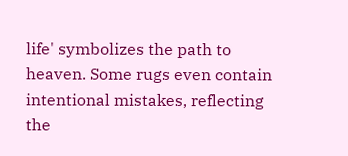life' symbolizes the path to heaven. Some rugs even contain intentional mistakes, reflecting the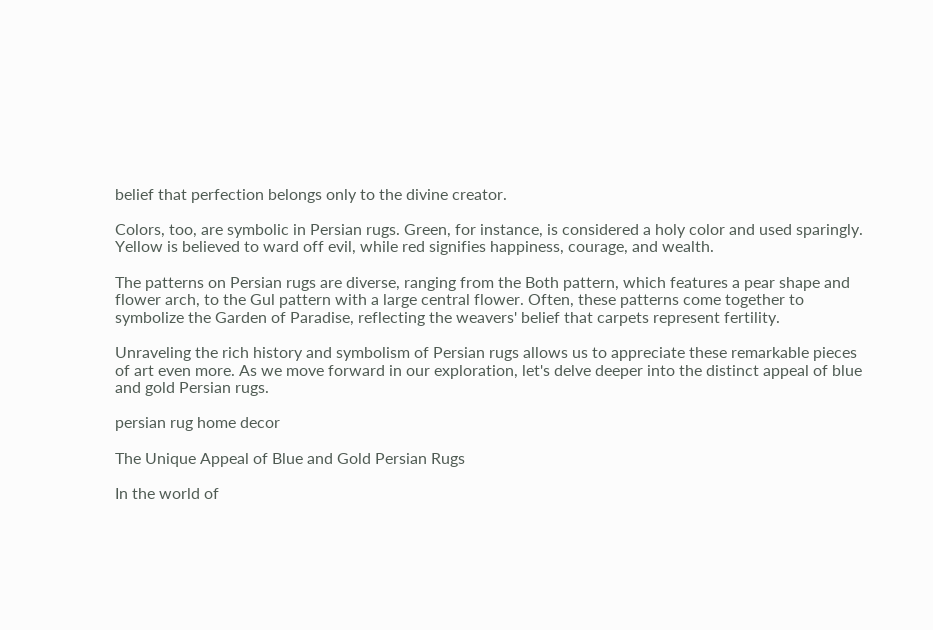belief that perfection belongs only to the divine creator.

Colors, too, are symbolic in Persian rugs. Green, for instance, is considered a holy color and used sparingly. Yellow is believed to ward off evil, while red signifies happiness, courage, and wealth.

The patterns on Persian rugs are diverse, ranging from the Both pattern, which features a pear shape and flower arch, to the Gul pattern with a large central flower. Often, these patterns come together to symbolize the Garden of Paradise, reflecting the weavers' belief that carpets represent fertility.

Unraveling the rich history and symbolism of Persian rugs allows us to appreciate these remarkable pieces of art even more. As we move forward in our exploration, let's delve deeper into the distinct appeal of blue and gold Persian rugs.

persian rug home decor

The Unique Appeal of Blue and Gold Persian Rugs

In the world of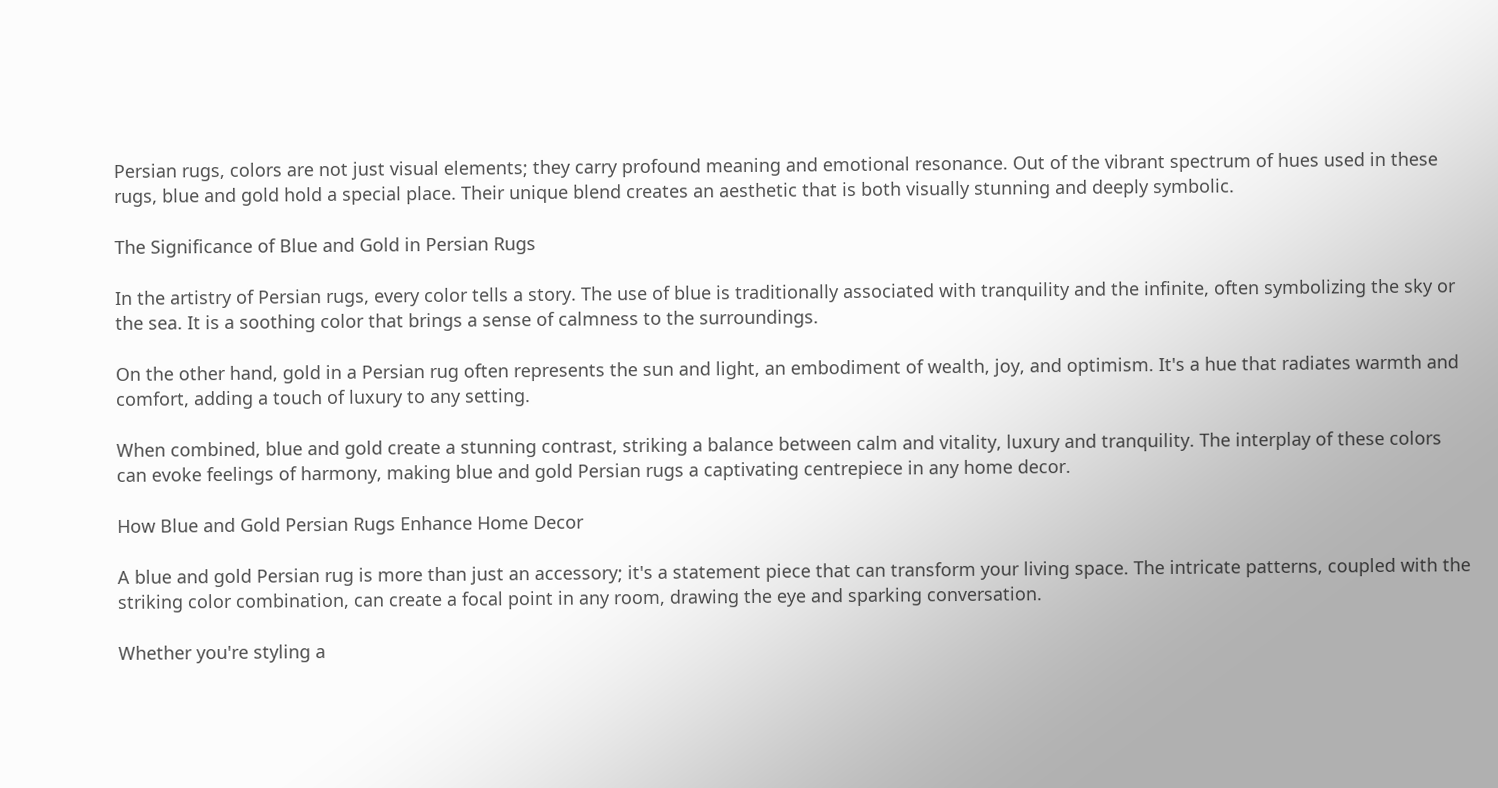Persian rugs, colors are not just visual elements; they carry profound meaning and emotional resonance. Out of the vibrant spectrum of hues used in these rugs, blue and gold hold a special place. Their unique blend creates an aesthetic that is both visually stunning and deeply symbolic.

The Significance of Blue and Gold in Persian Rugs

In the artistry of Persian rugs, every color tells a story. The use of blue is traditionally associated with tranquility and the infinite, often symbolizing the sky or the sea. It is a soothing color that brings a sense of calmness to the surroundings.

On the other hand, gold in a Persian rug often represents the sun and light, an embodiment of wealth, joy, and optimism. It's a hue that radiates warmth and comfort, adding a touch of luxury to any setting.

When combined, blue and gold create a stunning contrast, striking a balance between calm and vitality, luxury and tranquility. The interplay of these colors can evoke feelings of harmony, making blue and gold Persian rugs a captivating centrepiece in any home decor.

How Blue and Gold Persian Rugs Enhance Home Decor

A blue and gold Persian rug is more than just an accessory; it's a statement piece that can transform your living space. The intricate patterns, coupled with the striking color combination, can create a focal point in any room, drawing the eye and sparking conversation.

Whether you're styling a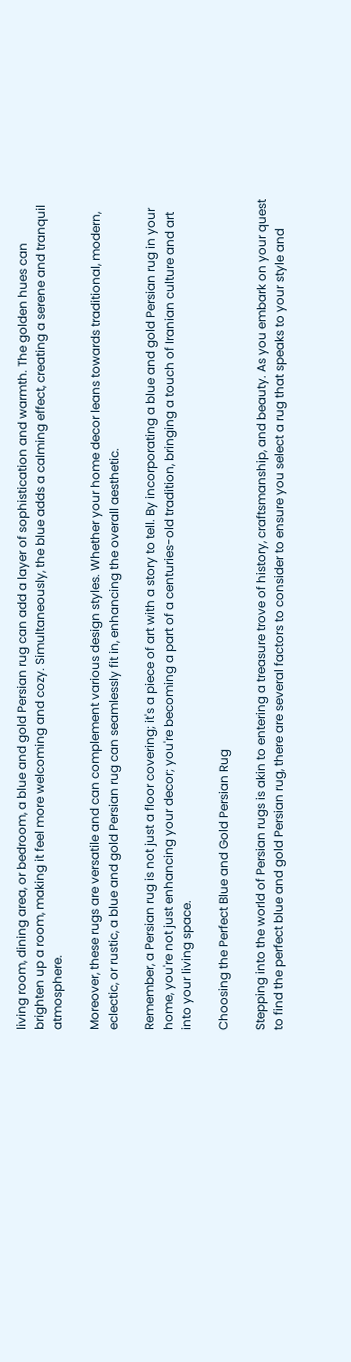living room, dining area, or bedroom, a blue and gold Persian rug can add a layer of sophistication and warmth. The golden hues can brighten up a room, making it feel more welcoming and cozy. Simultaneously, the blue adds a calming effect, creating a serene and tranquil atmosphere.

Moreover, these rugs are versatile and can complement various design styles. Whether your home decor leans towards traditional, modern, eclectic, or rustic, a blue and gold Persian rug can seamlessly fit in, enhancing the overall aesthetic.

Remember, a Persian rug is not just a floor covering; it's a piece of art with a story to tell. By incorporating a blue and gold Persian rug in your home, you're not just enhancing your decor; you're becoming a part of a centuries-old tradition, bringing a touch of Iranian culture and art into your living space.

Choosing the Perfect Blue and Gold Persian Rug

Stepping into the world of Persian rugs is akin to entering a treasure trove of history, craftsmanship, and beauty. As you embark on your quest to find the perfect blue and gold Persian rug, there are several factors to consider to ensure you select a rug that speaks to your style and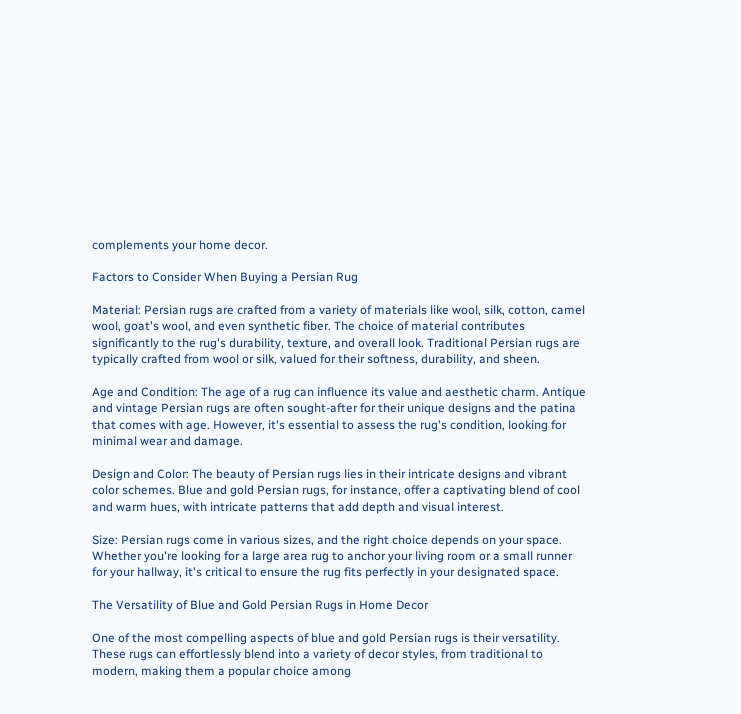complements your home decor.

Factors to Consider When Buying a Persian Rug

Material: Persian rugs are crafted from a variety of materials like wool, silk, cotton, camel wool, goat's wool, and even synthetic fiber. The choice of material contributes significantly to the rug's durability, texture, and overall look. Traditional Persian rugs are typically crafted from wool or silk, valued for their softness, durability, and sheen.

Age and Condition: The age of a rug can influence its value and aesthetic charm. Antique and vintage Persian rugs are often sought-after for their unique designs and the patina that comes with age. However, it's essential to assess the rug's condition, looking for minimal wear and damage.

Design and Color: The beauty of Persian rugs lies in their intricate designs and vibrant color schemes. Blue and gold Persian rugs, for instance, offer a captivating blend of cool and warm hues, with intricate patterns that add depth and visual interest.

Size: Persian rugs come in various sizes, and the right choice depends on your space. Whether you're looking for a large area rug to anchor your living room or a small runner for your hallway, it's critical to ensure the rug fits perfectly in your designated space.

The Versatility of Blue and Gold Persian Rugs in Home Decor

One of the most compelling aspects of blue and gold Persian rugs is their versatility. These rugs can effortlessly blend into a variety of decor styles, from traditional to modern, making them a popular choice among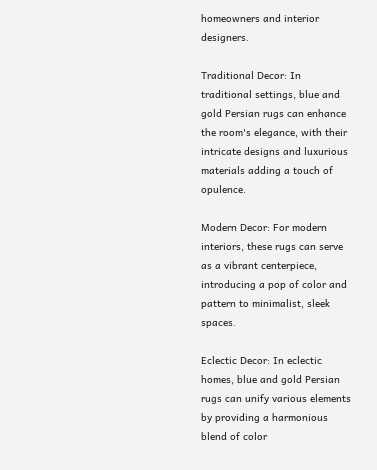homeowners and interior designers.

Traditional Decor: In traditional settings, blue and gold Persian rugs can enhance the room's elegance, with their intricate designs and luxurious materials adding a touch of opulence.

Modern Decor: For modern interiors, these rugs can serve as a vibrant centerpiece, introducing a pop of color and pattern to minimalist, sleek spaces.

Eclectic Decor: In eclectic homes, blue and gold Persian rugs can unify various elements by providing a harmonious blend of color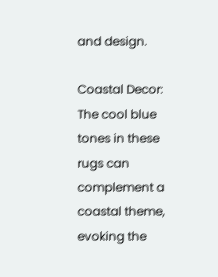and design.

Coastal Decor: The cool blue tones in these rugs can complement a coastal theme, evoking the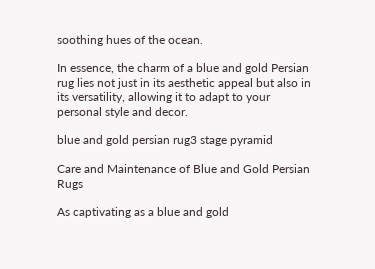soothing hues of the ocean.

In essence, the charm of a blue and gold Persian rug lies not just in its aesthetic appeal but also in its versatility, allowing it to adapt to your personal style and decor.

blue and gold persian rug3 stage pyramid

Care and Maintenance of Blue and Gold Persian Rugs

As captivating as a blue and gold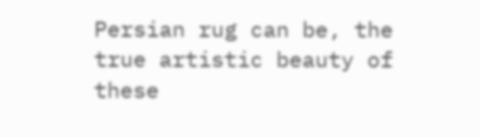Persian rug can be, the true artistic beauty of these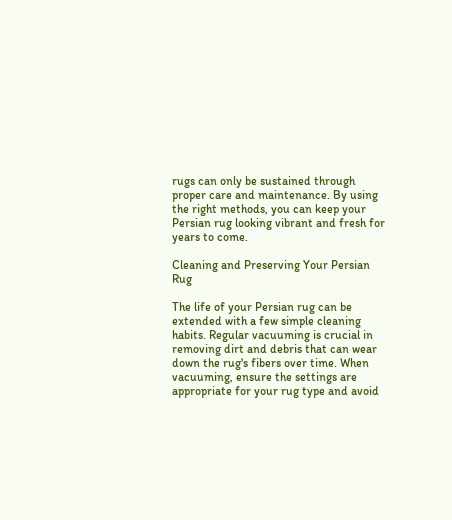rugs can only be sustained through proper care and maintenance. By using the right methods, you can keep your Persian rug looking vibrant and fresh for years to come.

Cleaning and Preserving Your Persian Rug

The life of your Persian rug can be extended with a few simple cleaning habits. Regular vacuuming is crucial in removing dirt and debris that can wear down the rug's fibers over time. When vacuuming, ensure the settings are appropriate for your rug type and avoid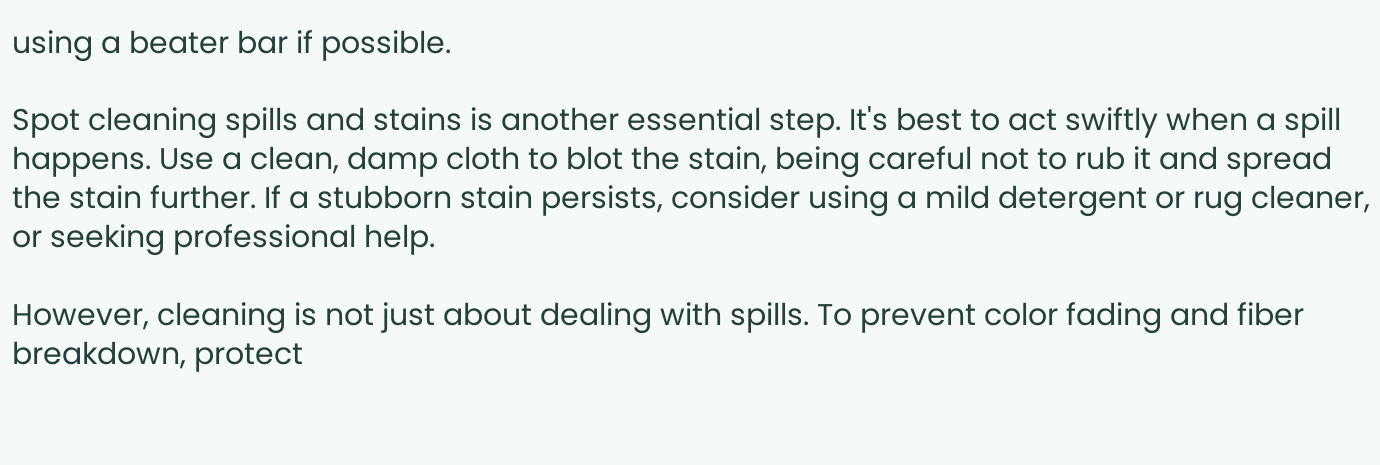using a beater bar if possible.

Spot cleaning spills and stains is another essential step. It's best to act swiftly when a spill happens. Use a clean, damp cloth to blot the stain, being careful not to rub it and spread the stain further. If a stubborn stain persists, consider using a mild detergent or rug cleaner, or seeking professional help.

However, cleaning is not just about dealing with spills. To prevent color fading and fiber breakdown, protect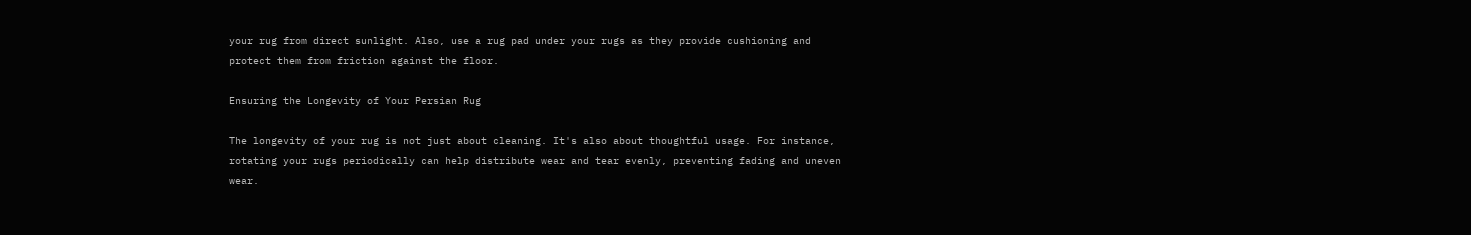your rug from direct sunlight. Also, use a rug pad under your rugs as they provide cushioning and protect them from friction against the floor.

Ensuring the Longevity of Your Persian Rug

The longevity of your rug is not just about cleaning. It's also about thoughtful usage. For instance, rotating your rugs periodically can help distribute wear and tear evenly, preventing fading and uneven wear.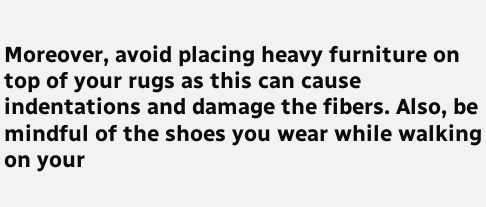Moreover, avoid placing heavy furniture on top of your rugs as this can cause indentations and damage the fibers. Also, be mindful of the shoes you wear while walking on your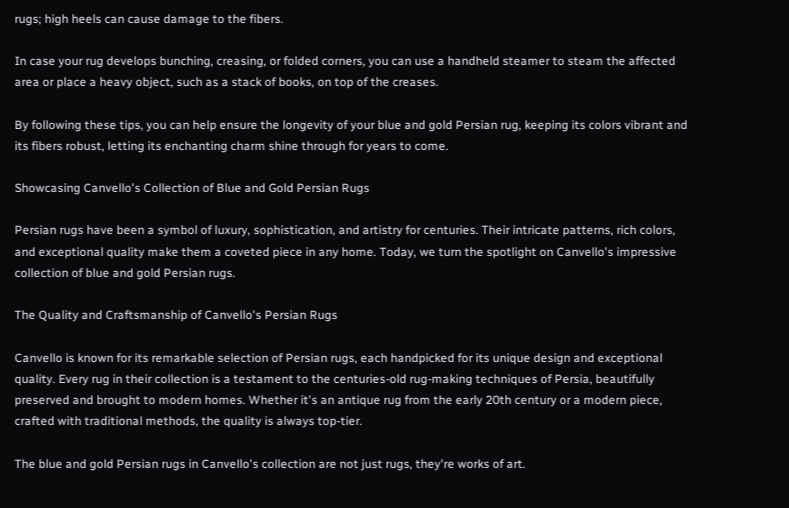rugs; high heels can cause damage to the fibers.

In case your rug develops bunching, creasing, or folded corners, you can use a handheld steamer to steam the affected area or place a heavy object, such as a stack of books, on top of the creases.

By following these tips, you can help ensure the longevity of your blue and gold Persian rug, keeping its colors vibrant and its fibers robust, letting its enchanting charm shine through for years to come.

Showcasing Canvello's Collection of Blue and Gold Persian Rugs

Persian rugs have been a symbol of luxury, sophistication, and artistry for centuries. Their intricate patterns, rich colors, and exceptional quality make them a coveted piece in any home. Today, we turn the spotlight on Canvello's impressive collection of blue and gold Persian rugs.

The Quality and Craftsmanship of Canvello's Persian Rugs

Canvello is known for its remarkable selection of Persian rugs, each handpicked for its unique design and exceptional quality. Every rug in their collection is a testament to the centuries-old rug-making techniques of Persia, beautifully preserved and brought to modern homes. Whether it's an antique rug from the early 20th century or a modern piece, crafted with traditional methods, the quality is always top-tier.

The blue and gold Persian rugs in Canvello's collection are not just rugs, they're works of art.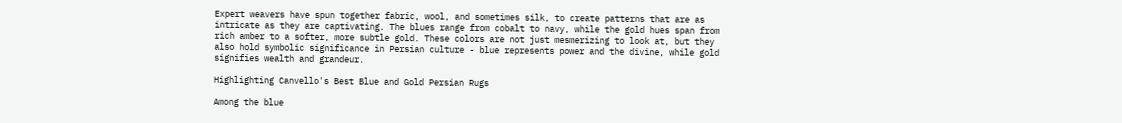Expert weavers have spun together fabric, wool, and sometimes silk, to create patterns that are as intricate as they are captivating. The blues range from cobalt to navy, while the gold hues span from rich amber to a softer, more subtle gold. These colors are not just mesmerizing to look at, but they also hold symbolic significance in Persian culture - blue represents power and the divine, while gold signifies wealth and grandeur.

Highlighting Canvello's Best Blue and Gold Persian Rugs

Among the blue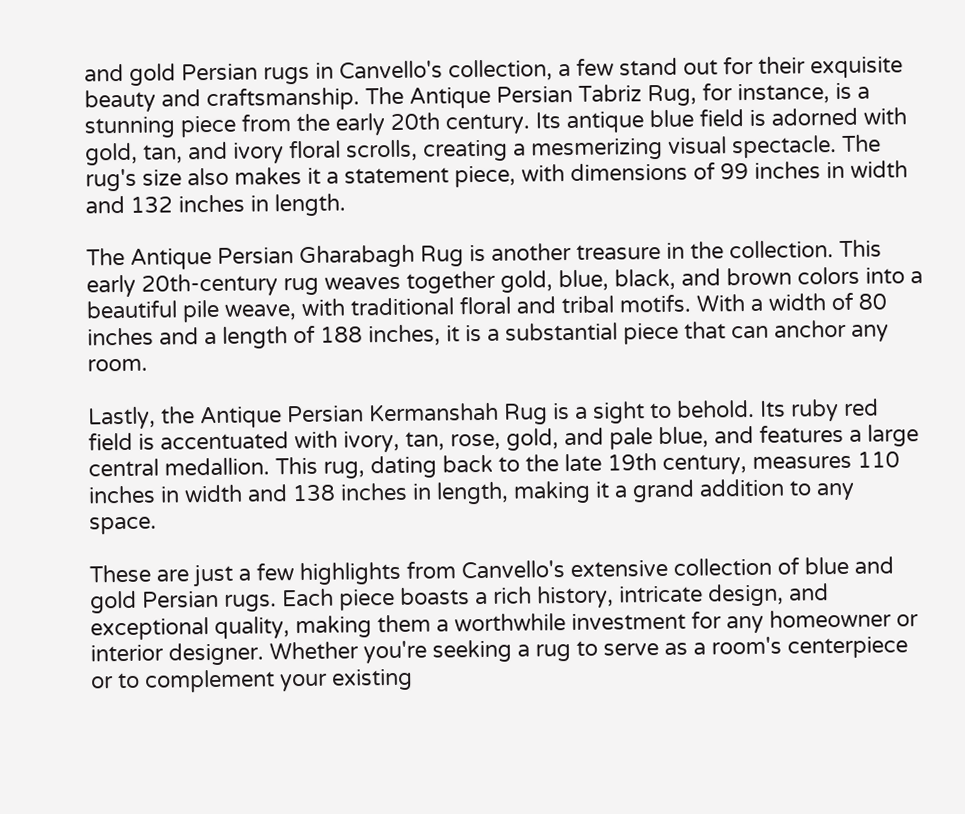and gold Persian rugs in Canvello's collection, a few stand out for their exquisite beauty and craftsmanship. The Antique Persian Tabriz Rug, for instance, is a stunning piece from the early 20th century. Its antique blue field is adorned with gold, tan, and ivory floral scrolls, creating a mesmerizing visual spectacle. The rug's size also makes it a statement piece, with dimensions of 99 inches in width and 132 inches in length.

The Antique Persian Gharabagh Rug is another treasure in the collection. This early 20th-century rug weaves together gold, blue, black, and brown colors into a beautiful pile weave, with traditional floral and tribal motifs. With a width of 80 inches and a length of 188 inches, it is a substantial piece that can anchor any room.

Lastly, the Antique Persian Kermanshah Rug is a sight to behold. Its ruby red field is accentuated with ivory, tan, rose, gold, and pale blue, and features a large central medallion. This rug, dating back to the late 19th century, measures 110 inches in width and 138 inches in length, making it a grand addition to any space.

These are just a few highlights from Canvello's extensive collection of blue and gold Persian rugs. Each piece boasts a rich history, intricate design, and exceptional quality, making them a worthwhile investment for any homeowner or interior designer. Whether you're seeking a rug to serve as a room's centerpiece or to complement your existing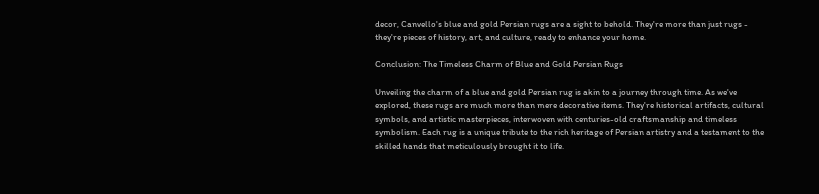decor, Canvello's blue and gold Persian rugs are a sight to behold. They're more than just rugs - they're pieces of history, art, and culture, ready to enhance your home.

Conclusion: The Timeless Charm of Blue and Gold Persian Rugs

Unveiling the charm of a blue and gold Persian rug is akin to a journey through time. As we've explored, these rugs are much more than mere decorative items. They're historical artifacts, cultural symbols, and artistic masterpieces, interwoven with centuries-old craftsmanship and timeless symbolism. Each rug is a unique tribute to the rich heritage of Persian artistry and a testament to the skilled hands that meticulously brought it to life.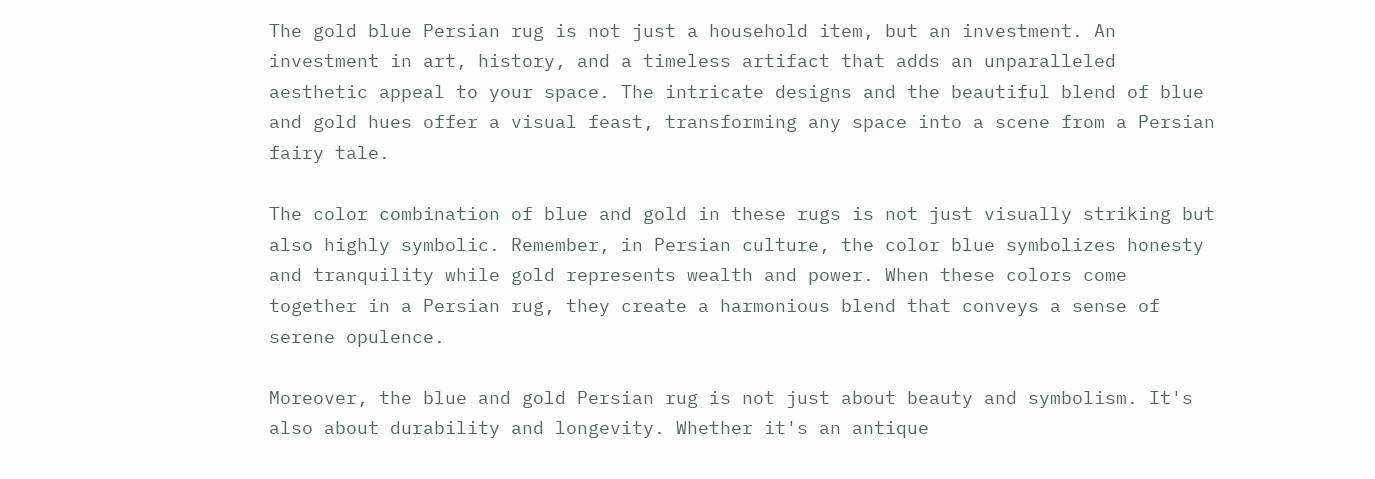The gold blue Persian rug is not just a household item, but an investment. An investment in art, history, and a timeless artifact that adds an unparalleled aesthetic appeal to your space. The intricate designs and the beautiful blend of blue and gold hues offer a visual feast, transforming any space into a scene from a Persian fairy tale.

The color combination of blue and gold in these rugs is not just visually striking but also highly symbolic. Remember, in Persian culture, the color blue symbolizes honesty and tranquility while gold represents wealth and power. When these colors come together in a Persian rug, they create a harmonious blend that conveys a sense of serene opulence.

Moreover, the blue and gold Persian rug is not just about beauty and symbolism. It's also about durability and longevity. Whether it's an antique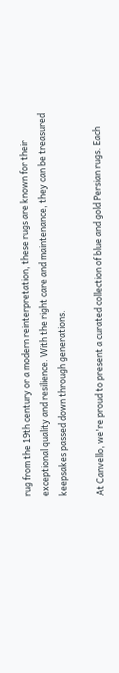rug from the 19th century or a modern reinterpretation, these rugs are known for their exceptional quality and resilience. With the right care and maintenance, they can be treasured keepsakes passed down through generations.

At Canvello, we're proud to present a curated collection of blue and gold Persian rugs. Each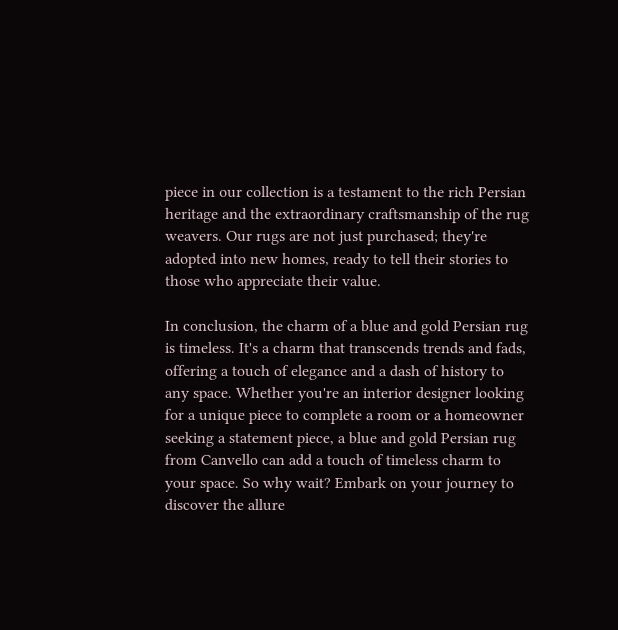piece in our collection is a testament to the rich Persian heritage and the extraordinary craftsmanship of the rug weavers. Our rugs are not just purchased; they're adopted into new homes, ready to tell their stories to those who appreciate their value.

In conclusion, the charm of a blue and gold Persian rug is timeless. It's a charm that transcends trends and fads, offering a touch of elegance and a dash of history to any space. Whether you're an interior designer looking for a unique piece to complete a room or a homeowner seeking a statement piece, a blue and gold Persian rug from Canvello can add a touch of timeless charm to your space. So why wait? Embark on your journey to discover the allure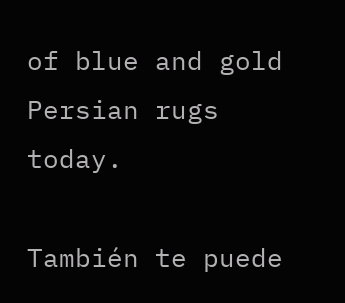of blue and gold Persian rugs today.

También te puede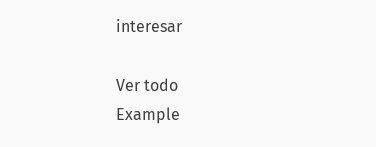interesar

Ver todo
Example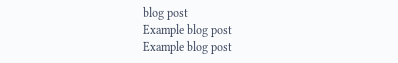blog post
Example blog post
Example blog post